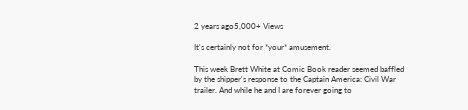2 years ago5,000+ Views

It's certainly not for *your* amusement.

This week Brett White at Comic Book reader seemed baffled by the shipper's response to the Captain America: Civil War trailer. And while he and I are forever going to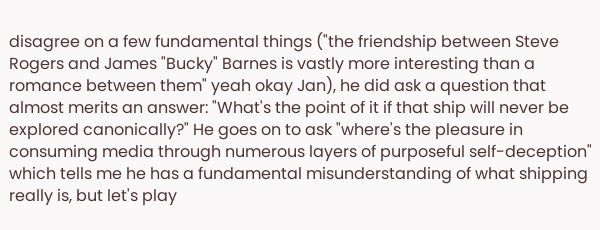disagree on a few fundamental things ("the friendship between Steve Rogers and James "Bucky" Barnes is vastly more interesting than a romance between them" yeah okay Jan), he did ask a question that almost merits an answer: "What's the point of it if that ship will never be explored canonically?" He goes on to ask "where's the pleasure in consuming media through numerous layers of purposeful self-deception" which tells me he has a fundamental misunderstanding of what shipping really is, but let's play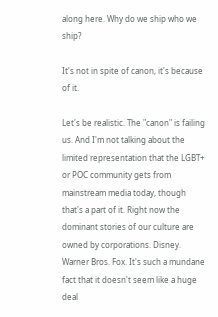along here. Why do we ship who we ship?

It's not in spite of canon, it's because of it.

Let's be realistic. The "canon" is failing us. And I'm not talking about the limited representation that the LGBT+ or POC community gets from mainstream media today, though that's a part of it. Right now the dominant stories of our culture are owned by corporations. Disney. Warner Bros. Fox. It's such a mundane fact that it doesn't seem like a huge deal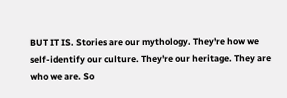BUT IT IS. Stories are our mythology. They're how we self-identify our culture. They're our heritage. They are who we are. So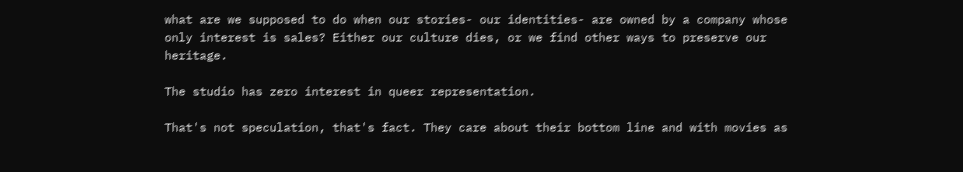what are we supposed to do when our stories- our identities- are owned by a company whose only interest is sales? Either our culture dies, or we find other ways to preserve our heritage.

The studio has zero interest in queer representation.

That's not speculation, that's fact. They care about their bottom line and with movies as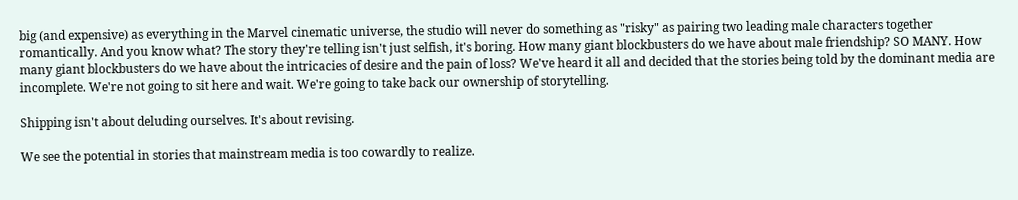big (and expensive) as everything in the Marvel cinematic universe, the studio will never do something as "risky" as pairing two leading male characters together romantically. And you know what? The story they're telling isn't just selfish, it's boring. How many giant blockbusters do we have about male friendship? SO MANY. How many giant blockbusters do we have about the intricacies of desire and the pain of loss? We've heard it all and decided that the stories being told by the dominant media are incomplete. We're not going to sit here and wait. We're going to take back our ownership of storytelling.

Shipping isn't about deluding ourselves. It's about revising.

We see the potential in stories that mainstream media is too cowardly to realize.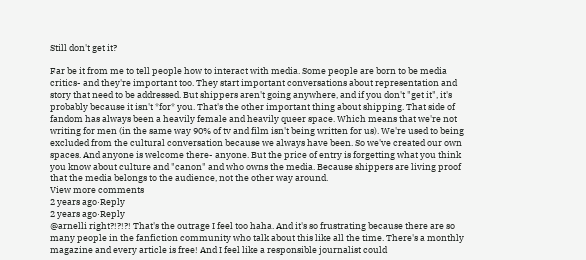Still don't get it?

Far be it from me to tell people how to interact with media. Some people are born to be media critics- and they're important too. They start important conversations about representation and story that need to be addressed. But shippers aren't going anywhere, and if you don't "get it", it's probably because it isn't *for* you. That's the other important thing about shipping. That side of fandom has always been a heavily female and heavily queer space. Which means that we're not writing for men (in the same way 90% of tv and film isn't being written for us). We're used to being excluded from the cultural conversation because we always have been. So we've created our own spaces. And anyone is welcome there- anyone. But the price of entry is forgetting what you think you know about culture and "canon" and who owns the media. Because shippers are living proof that the media belongs to the audience, not the other way around.
View more comments
2 years ago·Reply
2 years ago·Reply
@arnelli right?!?!?! That's the outrage I feel too haha. And it's so frustrating because there are so many people in the fanfiction community who talk about this like all the time. There's a monthly magazine and every article is free! And I feel like a responsible journalist could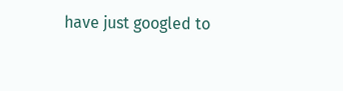have just googled to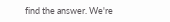find the answer. We're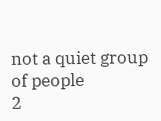not a quiet group of people
2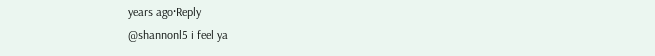years ago·Reply
@shannonl5 i feel ya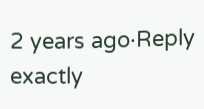2 years ago·Reply
exactly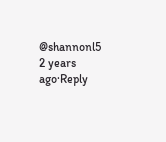@shannonl5
2 years ago·Reply